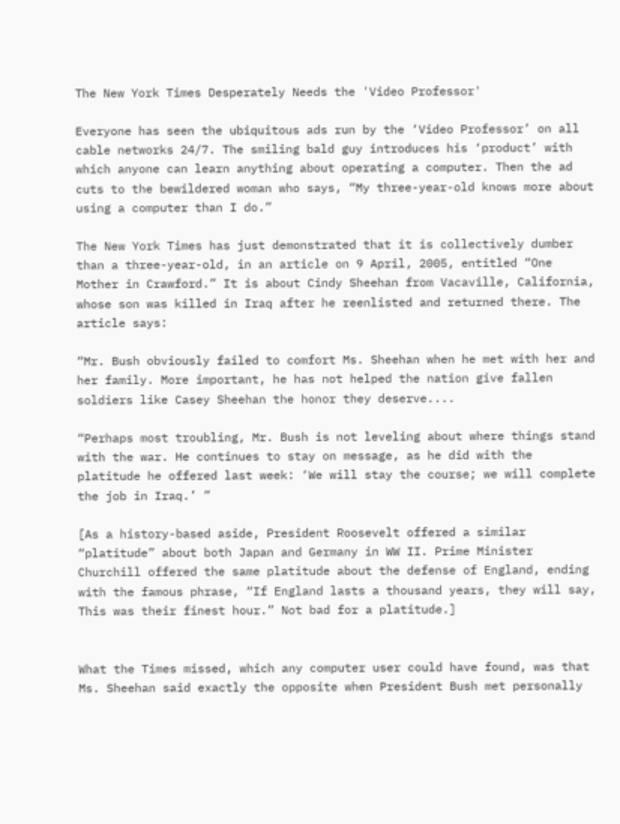The New York Times Desperately Needs the 'Video Professor'

Everyone has seen the ubiquitous ads run by the ‘Video Professor’ on all cable networks 24/7. The smiling bald guy introduces his ‘product’ with which anyone can learn anything about operating a computer. Then the ad cuts to the bewildered woman who says, “My three-year-old knows more about using a computer than I do.”

The New York Times has just demonstrated that it is collectively dumber than a three-year-old, in an article on 9 April, 2005, entitled “One Mother in Crawford.” It is about Cindy Sheehan from Vacaville, California, whose son was killed in Iraq after he reenlisted and returned there. The article says:

“Mr. Bush obviously failed to comfort Ms. Sheehan when he met with her and her family. More important, he has not helped the nation give fallen soldiers like Casey Sheehan the honor they deserve....

“Perhaps most troubling, Mr. Bush is not leveling about where things stand with the war. He continues to stay on message, as he did with the platitude he offered last week: ‘We will stay the course; we will complete the job in Iraq.’ ”

[As a history-based aside, President Roosevelt offered a similar “platitude” about both Japan and Germany in WW II. Prime Minister Churchill offered the same platitude about the defense of England, ending with the famous phrase, “If England lasts a thousand years, they will say, This was their finest hour.” Not bad for a platitude.]


What the Times missed, which any computer user could have found, was that Ms. Sheehan said exactly the opposite when President Bush met personally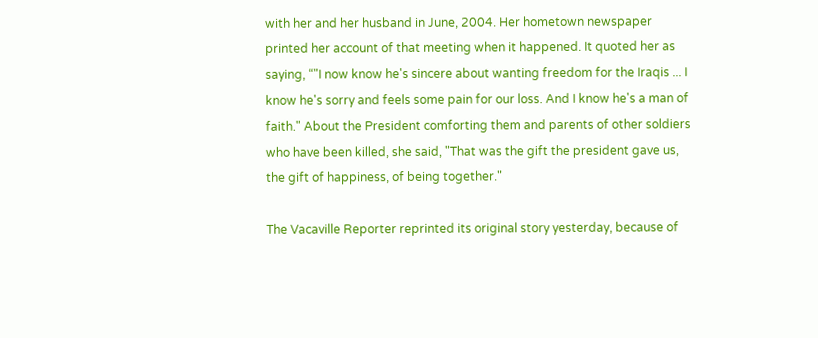with her and her husband in June, 2004. Her hometown newspaper printed her account of that meeting when it happened. It quoted her as saying, “"I now know he's sincere about wanting freedom for the Iraqis ... I know he's sorry and feels some pain for our loss. And I know he's a man of faith." About the President comforting them and parents of other soldiers who have been killed, she said, "That was the gift the president gave us, the gift of happiness, of being together."

The Vacaville Reporter reprinted its original story yesterday, because of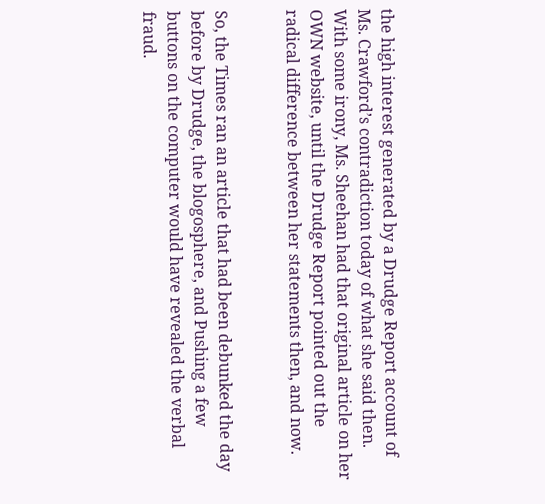the high interest generated by a Drudge Report account of Ms. Crawford’s contradiction today of what she said then. With some irony, Ms. Sheehan had that original article on her OWN website, until the Drudge Report pointed out the radical difference between her statements then, and now.


So, the Times ran an article that had been debunked the day before by Drudge, the blogosphere, and Pushing a few buttons on the computer would have revealed the verbal fraud.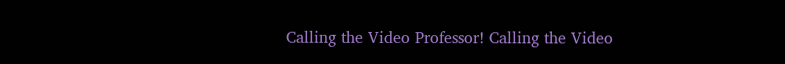Calling the Video Professor! Calling the Video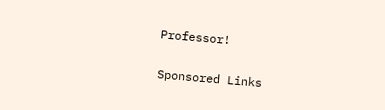Professor!

Sponsored Links